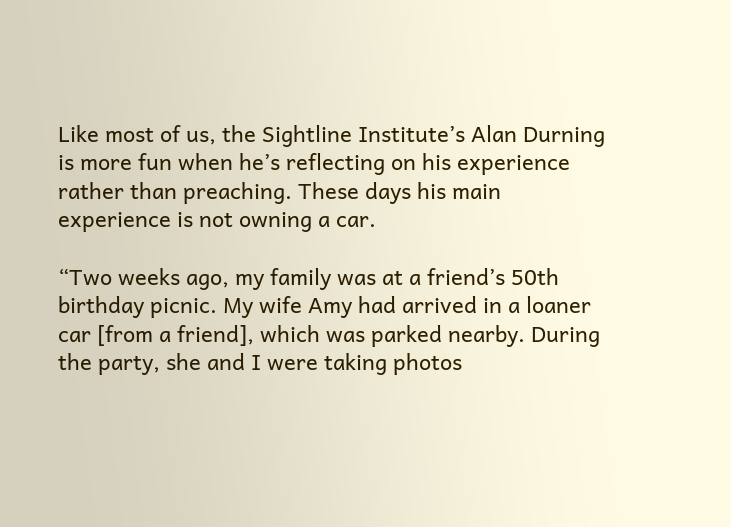Like most of us, the Sightline Institute’s Alan Durning is more fun when he’s reflecting on his experience rather than preaching. These days his main experience is not owning a car.

“Two weeks ago, my family was at a friend’s 50th birthday picnic. My wife Amy had arrived in a loaner car [from a friend], which was parked nearby. During the party, she and I were taking photos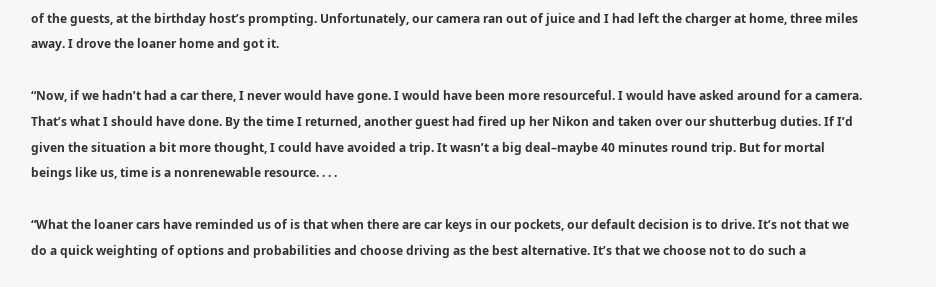of the guests, at the birthday host’s prompting. Unfortunately, our camera ran out of juice and I had left the charger at home, three miles away. I drove the loaner home and got it.

“Now, if we hadn’t had a car there, I never would have gone. I would have been more resourceful. I would have asked around for a camera. That’s what I should have done. By the time I returned, another guest had fired up her Nikon and taken over our shutterbug duties. If I’d given the situation a bit more thought, I could have avoided a trip. It wasn’t a big deal–maybe 40 minutes round trip. But for mortal beings like us, time is a nonrenewable resource. . . .

“What the loaner cars have reminded us of is that when there are car keys in our pockets, our default decision is to drive. It’s not that we do a quick weighting of options and probabilities and choose driving as the best alternative. It’s that we choose not to do such a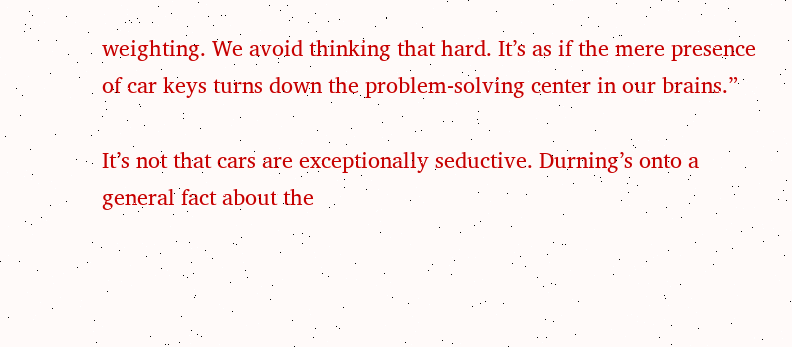weighting. We avoid thinking that hard. It’s as if the mere presence of car keys turns down the problem-solving center in our brains.”

It’s not that cars are exceptionally seductive. Durning’s onto a general fact about the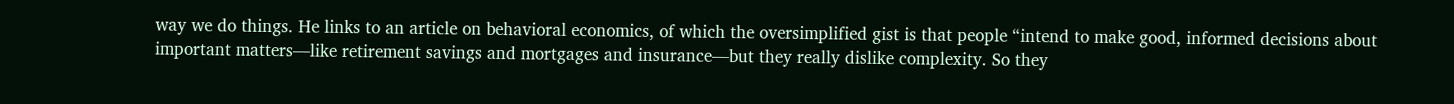way we do things. He links to an article on behavioral economics, of which the oversimplified gist is that people “intend to make good, informed decisions about important matters—like retirement savings and mortgages and insurance—but they really dislike complexity. So they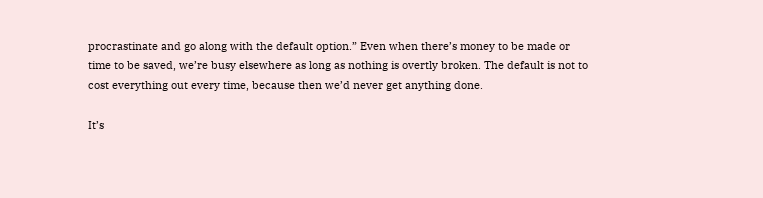procrastinate and go along with the default option.” Even when there’s money to be made or time to be saved, we’re busy elsewhere as long as nothing is overtly broken. The default is not to cost everything out every time, because then we’d never get anything done.

It’s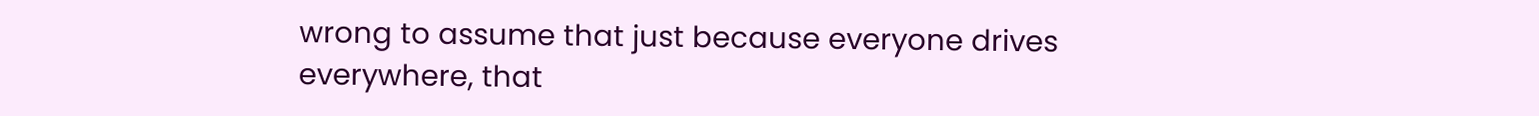wrong to assume that just because everyone drives everywhere, that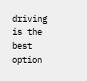driving is the best option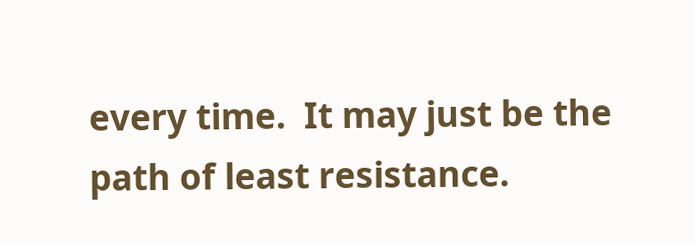every time.  It may just be the path of least resistance.